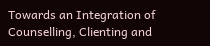Towards an Integration of Counselling, Clienting and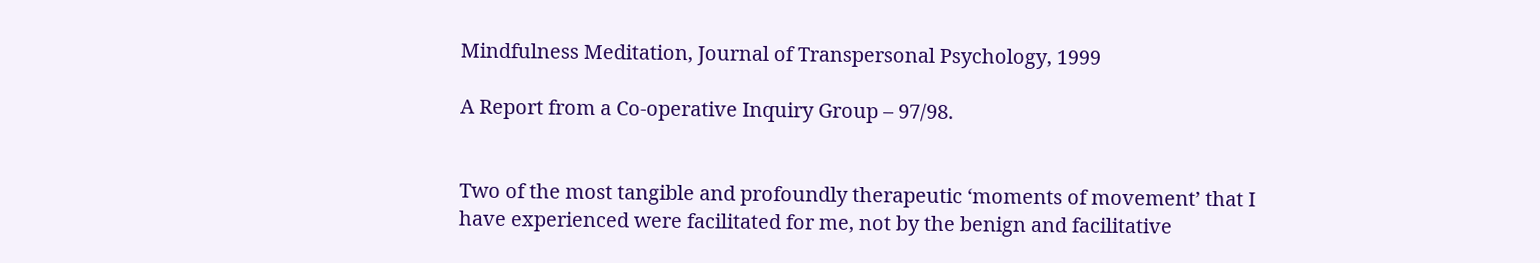Mindfulness Meditation, Journal of Transpersonal Psychology, 1999

A Report from a Co-operative Inquiry Group – 97/98.


Two of the most tangible and profoundly therapeutic ‘moments of movement’ that I have experienced were facilitated for me, not by the benign and facilitative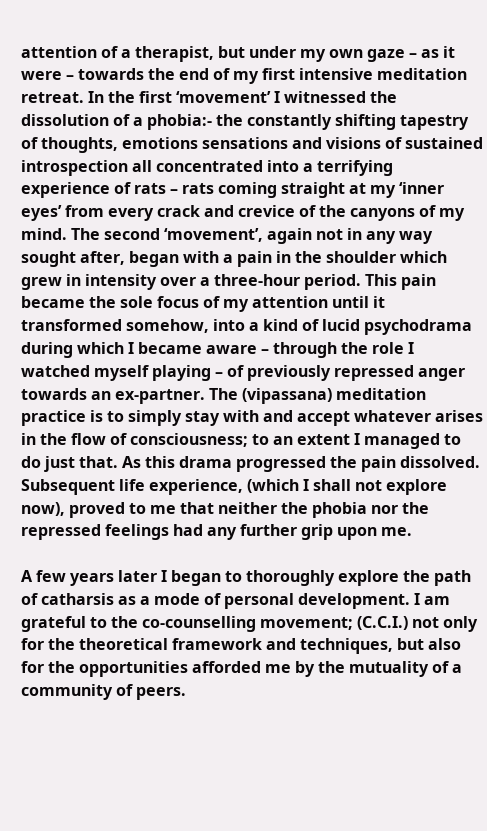attention of a therapist, but under my own gaze – as it were – towards the end of my first intensive meditation retreat. In the first ‘movement’ I witnessed the dissolution of a phobia:- the constantly shifting tapestry of thoughts, emotions sensations and visions of sustained introspection all concentrated into a terrifying experience of rats – rats coming straight at my ‘inner eyes’ from every crack and crevice of the canyons of my mind. The second ‘movement’, again not in any way sought after, began with a pain in the shoulder which grew in intensity over a three-hour period. This pain became the sole focus of my attention until it transformed somehow, into a kind of lucid psychodrama during which I became aware – through the role I watched myself playing – of previously repressed anger towards an ex-partner. The (vipassana) meditation practice is to simply stay with and accept whatever arises in the flow of consciousness; to an extent I managed to do just that. As this drama progressed the pain dissolved. Subsequent life experience, (which I shall not explore now), proved to me that neither the phobia nor the repressed feelings had any further grip upon me.

A few years later I began to thoroughly explore the path of catharsis as a mode of personal development. I am grateful to the co-counselling movement; (C.C.I.) not only for the theoretical framework and techniques, but also for the opportunities afforded me by the mutuality of a community of peers.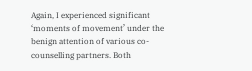Again, I experienced significant ‘moments of movement’ under the benign attention of various co-counselling partners. Both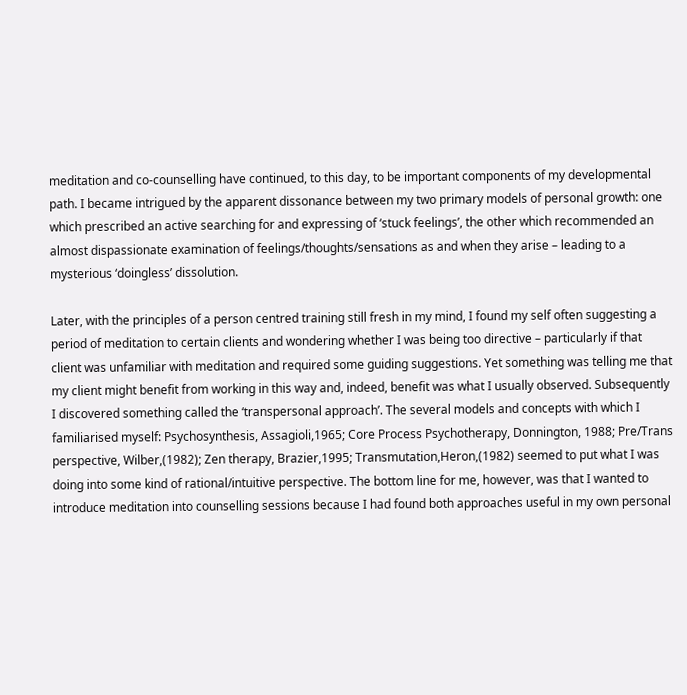meditation and co-counselling have continued, to this day, to be important components of my developmental path. I became intrigued by the apparent dissonance between my two primary models of personal growth: one which prescribed an active searching for and expressing of ‘stuck feelings’, the other which recommended an almost dispassionate examination of feelings/thoughts/sensations as and when they arise – leading to a mysterious ‘doingless’ dissolution.

Later, with the principles of a person centred training still fresh in my mind, I found my self often suggesting a period of meditation to certain clients and wondering whether I was being too directive – particularly if that client was unfamiliar with meditation and required some guiding suggestions. Yet something was telling me that my client might benefit from working in this way and, indeed, benefit was what I usually observed. Subsequently I discovered something called the ‘transpersonal approach’. The several models and concepts with which I familiarised myself: Psychosynthesis, Assagioli,1965; Core Process Psychotherapy, Donnington, 1988; Pre/Trans perspective, Wilber,(1982); Zen therapy, Brazier,1995; Transmutation,Heron,(1982) seemed to put what I was doing into some kind of rational/intuitive perspective. The bottom line for me, however, was that I wanted to introduce meditation into counselling sessions because I had found both approaches useful in my own personal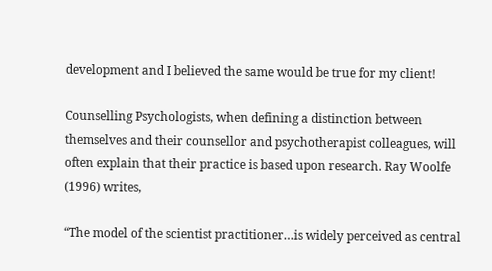development and I believed the same would be true for my client!

Counselling Psychologists, when defining a distinction between themselves and their counsellor and psychotherapist colleagues, will often explain that their practice is based upon research. Ray Woolfe (1996) writes,

“The model of the scientist practitioner…is widely perceived as central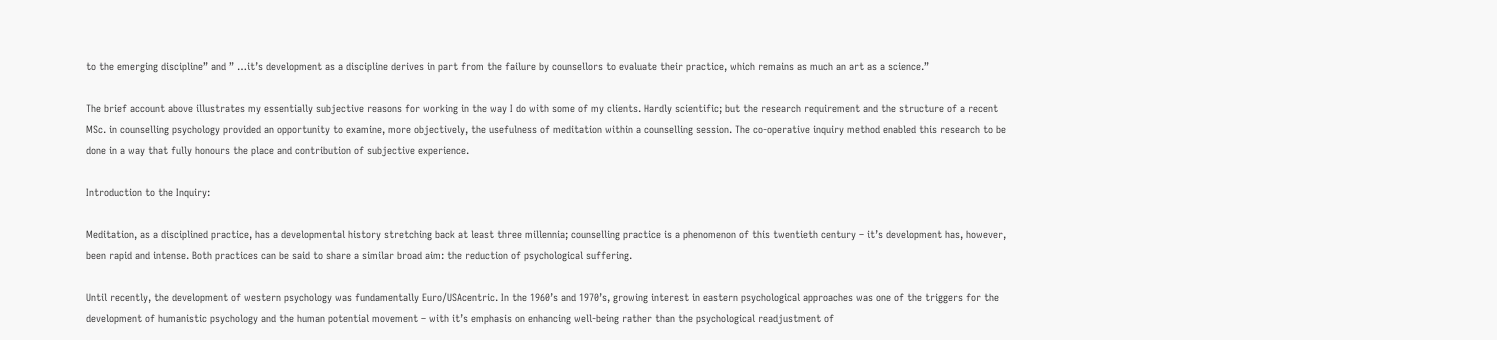to the emerging discipline” and ” …it’s development as a discipline derives in part from the failure by counsellors to evaluate their practice, which remains as much an art as a science.”

The brief account above illustrates my essentially subjective reasons for working in the way I do with some of my clients. Hardly scientific; but the research requirement and the structure of a recent MSc. in counselling psychology provided an opportunity to examine, more objectively, the usefulness of meditation within a counselling session. The co-operative inquiry method enabled this research to be done in a way that fully honours the place and contribution of subjective experience.

Introduction to the Inquiry:

Meditation, as a disciplined practice, has a developmental history stretching back at least three millennia; counselling practice is a phenomenon of this twentieth century – it’s development has, however, been rapid and intense. Both practices can be said to share a similar broad aim: the reduction of psychological suffering.

Until recently, the development of western psychology was fundamentally Euro/USAcentric. In the 1960’s and 1970’s, growing interest in eastern psychological approaches was one of the triggers for the development of humanistic psychology and the human potential movement – with it’s emphasis on enhancing well-being rather than the psychological readjustment of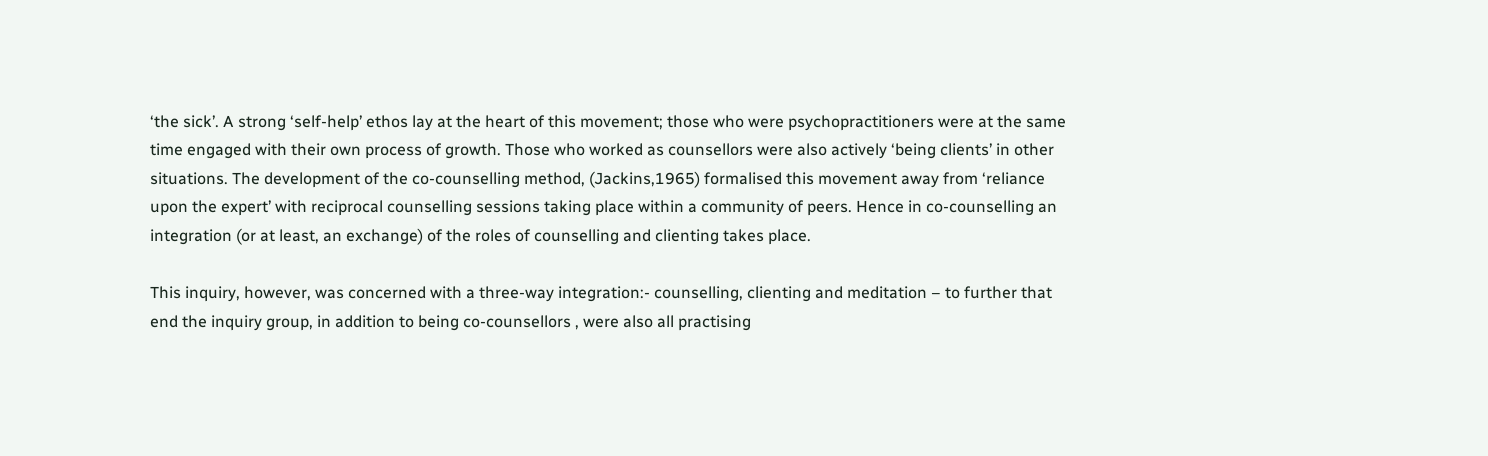‘the sick’. A strong ‘self-help’ ethos lay at the heart of this movement; those who were psychopractitioners were at the same time engaged with their own process of growth. Those who worked as counsellors were also actively ‘being clients’ in other situations. The development of the co-counselling method, (Jackins,1965) formalised this movement away from ‘reliance upon the expert’ with reciprocal counselling sessions taking place within a community of peers. Hence in co-counselling an integration (or at least, an exchange) of the roles of counselling and clienting takes place.

This inquiry, however, was concerned with a three-way integration:- counselling, clienting and meditation – to further that end the inquiry group, in addition to being co-counsellors , were also all practising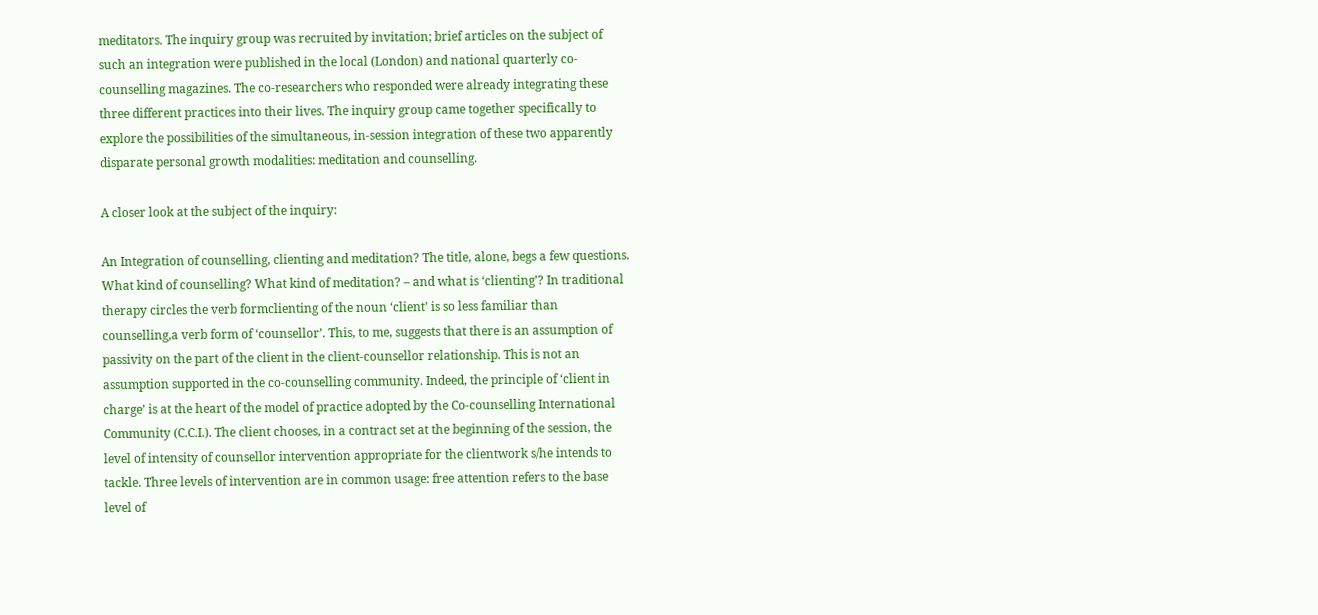meditators. The inquiry group was recruited by invitation; brief articles on the subject of such an integration were published in the local (London) and national quarterly co-counselling magazines. The co-researchers who responded were already integrating these three different practices into their lives. The inquiry group came together specifically to explore the possibilities of the simultaneous, in-session integration of these two apparently disparate personal growth modalities: meditation and counselling.

A closer look at the subject of the inquiry:

An Integration of counselling, clienting and meditation? The title, alone, begs a few questions. What kind of counselling? What kind of meditation? – and what is ‘clienting’? In traditional therapy circles the verb formclienting of the noun ‘client’ is so less familiar than counselling,a verb form of ‘counsellor’. This, to me, suggests that there is an assumption of passivity on the part of the client in the client-counsellor relationship. This is not an assumption supported in the co-counselling community. Indeed, the principle of ‘client in charge’ is at the heart of the model of practice adopted by the Co-counselling International Community (C.C.I.). The client chooses, in a contract set at the beginning of the session, the level of intensity of counsellor intervention appropriate for the clientwork s/he intends to tackle. Three levels of intervention are in common usage: free attention refers to the base level of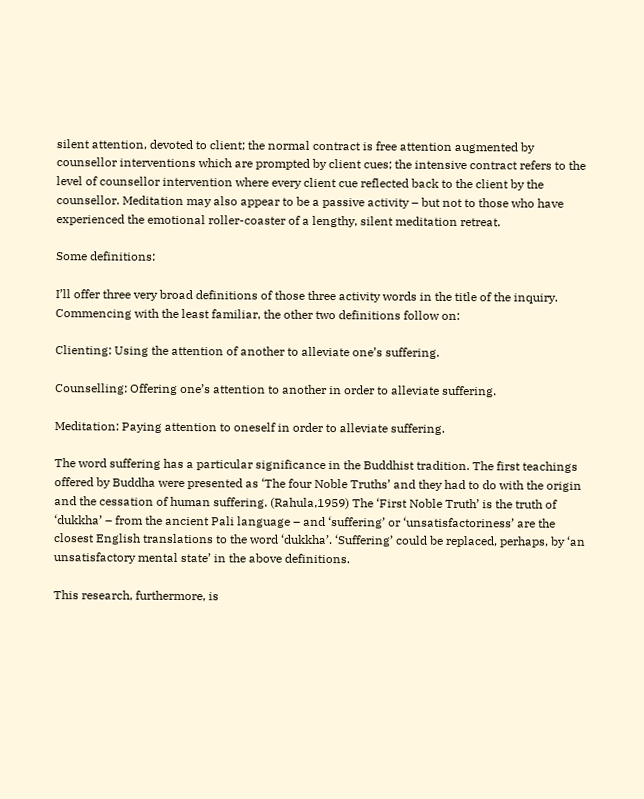silent attention, devoted to client; the normal contract is free attention augmented by counsellor interventions which are prompted by client cues; the intensive contract refers to the level of counsellor intervention where every client cue reflected back to the client by the counsellor. Meditation may also appear to be a passive activity – but not to those who have experienced the emotional roller-coaster of a lengthy, silent meditation retreat.

Some definitions:

I’ll offer three very broad definitions of those three activity words in the title of the inquiry. Commencing with the least familiar, the other two definitions follow on:

Clienting: Using the attention of another to alleviate one’s suffering.

Counselling: Offering one’s attention to another in order to alleviate suffering.

Meditation: Paying attention to oneself in order to alleviate suffering.

The word suffering has a particular significance in the Buddhist tradition. The first teachings offered by Buddha were presented as ‘The four Noble Truths’ and they had to do with the origin and the cessation of human suffering. (Rahula,1959) The ‘First Noble Truth’ is the truth of ‘dukkha’ – from the ancient Pali language – and ‘suffering’ or ‘unsatisfactoriness’ are the closest English translations to the word ‘dukkha’. ‘Suffering’ could be replaced, perhaps, by ‘an unsatisfactory mental state’ in the above definitions.

This research, furthermore, is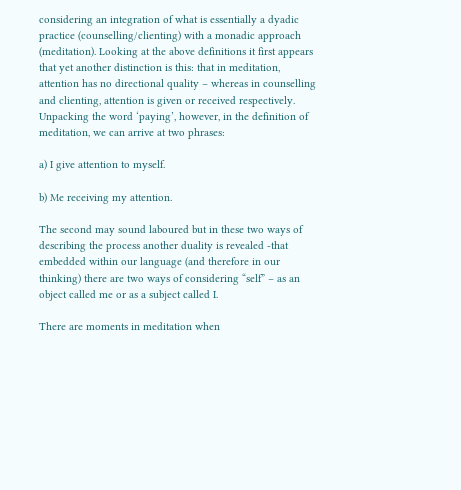considering an integration of what is essentially a dyadic practice (counselling/clienting) with a monadic approach (meditation). Looking at the above definitions it first appears that yet another distinction is this: that in meditation, attention has no directional quality – whereas in counselling and clienting, attention is given or received respectively. Unpacking the word ‘paying’, however, in the definition of meditation, we can arrive at two phrases:

a) I give attention to myself.

b) Me receiving my attention.

The second may sound laboured but in these two ways of describing the process another duality is revealed -that embedded within our language (and therefore in our thinking) there are two ways of considering “self” – as an object called me or as a subject called I.

There are moments in meditation when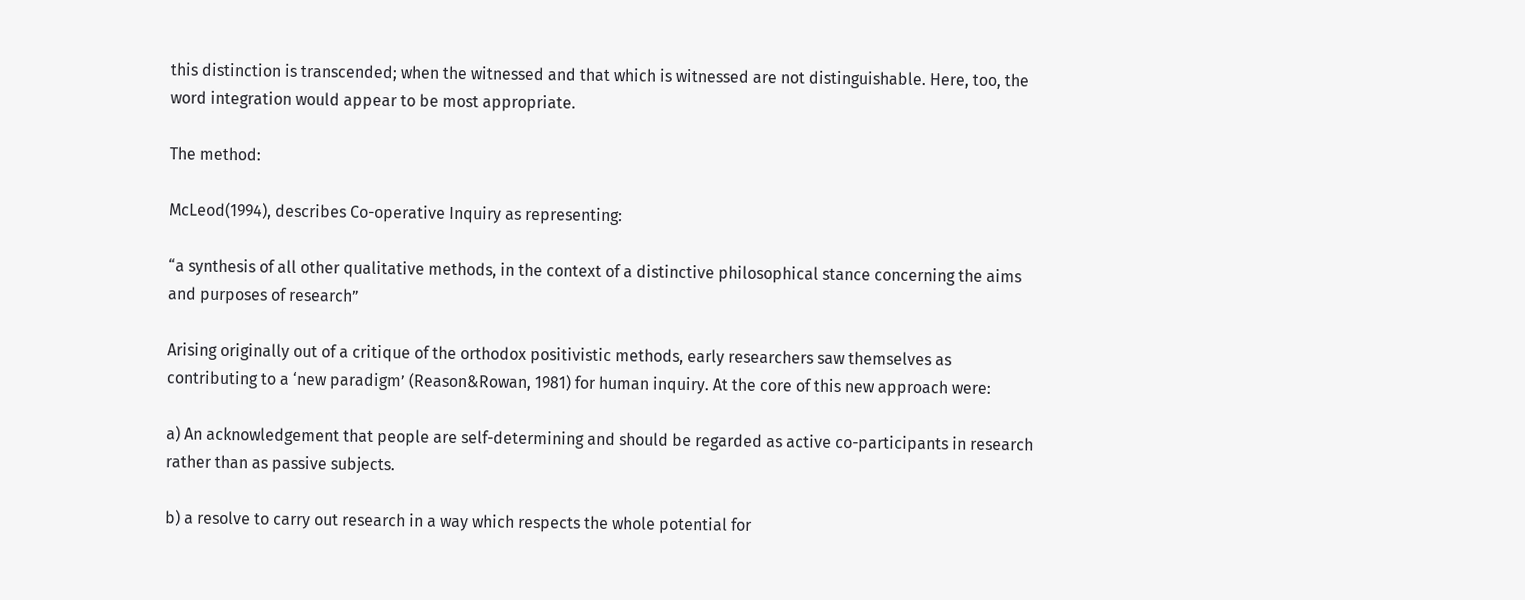this distinction is transcended; when the witnessed and that which is witnessed are not distinguishable. Here, too, the word integration would appear to be most appropriate.

The method:

McLeod(1994), describes Co-operative Inquiry as representing:

“a synthesis of all other qualitative methods, in the context of a distinctive philosophical stance concerning the aims and purposes of research”

Arising originally out of a critique of the orthodox positivistic methods, early researchers saw themselves as contributing to a ‘new paradigm’ (Reason&Rowan, 1981) for human inquiry. At the core of this new approach were:

a) An acknowledgement that people are self-determining and should be regarded as active co-participants in research rather than as passive subjects.

b) a resolve to carry out research in a way which respects the whole potential for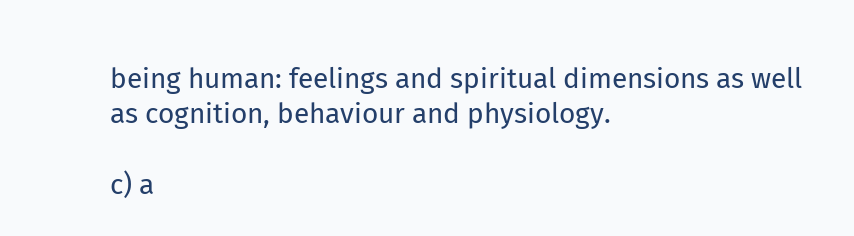being human: feelings and spiritual dimensions as well as cognition, behaviour and physiology.

c) a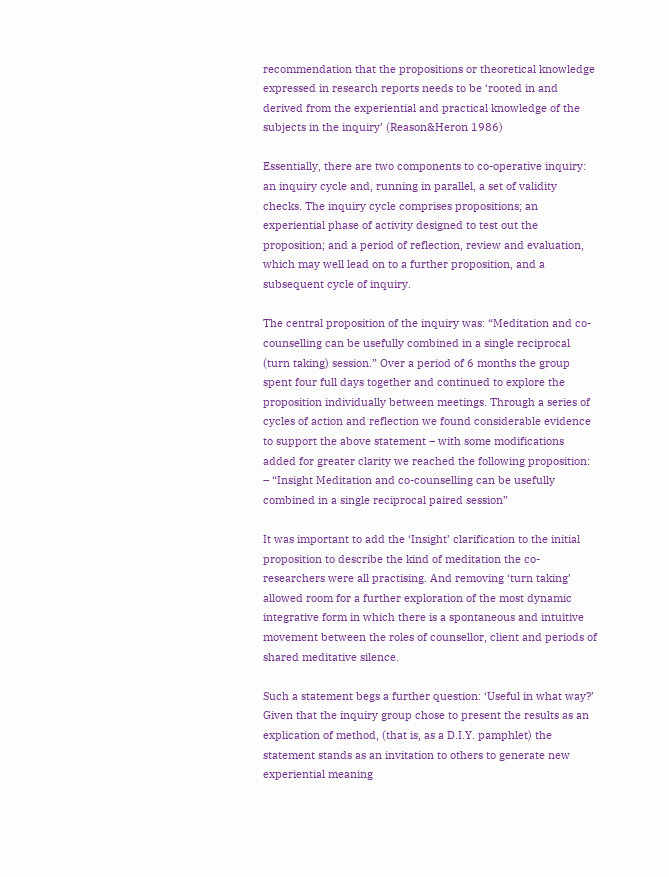recommendation that the propositions or theoretical knowledge expressed in research reports needs to be ‘rooted in and derived from the experiential and practical knowledge of the subjects in the inquiry’ (Reason&Heron 1986)

Essentially, there are two components to co-operative inquiry: an inquiry cycle and, running in parallel, a set of validity checks. The inquiry cycle comprises propositions; an experiential phase of activity designed to test out the proposition; and a period of reflection, review and evaluation, which may well lead on to a further proposition, and a subsequent cycle of inquiry.

The central proposition of the inquiry was: “Meditation and co-counselling can be usefully combined in a single reciprocal (turn taking) session.” Over a period of 6 months the group spent four full days together and continued to explore the proposition individually between meetings. Through a series of cycles of action and reflection we found considerable evidence to support the above statement – with some modifications added for greater clarity we reached the following proposition: – “Insight Meditation and co-counselling can be usefully combined in a single reciprocal paired session”

It was important to add the ‘Insight’ clarification to the initial proposition to describe the kind of meditation the co-researchers were all practising. And removing ‘turn taking’ allowed room for a further exploration of the most dynamic integrative form in which there is a spontaneous and intuitive movement between the roles of counsellor, client and periods of shared meditative silence.

Such a statement begs a further question: ‘Useful in what way?’ Given that the inquiry group chose to present the results as an explication of method, (that is, as a D.I.Y. pamphlet) the statement stands as an invitation to others to generate new experiential meaning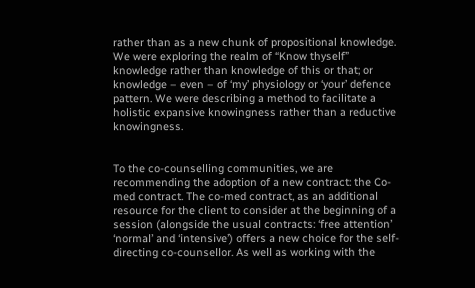rather than as a new chunk of propositional knowledge. We were exploring the realm of “Know thyself” knowledge rather than knowledge of this or that; or knowledge – even – of ‘my’ physiology or ‘your’ defence pattern. We were describing a method to facilitate a holistic expansive knowingness rather than a reductive knowingness.


To the co-counselling communities, we are recommending the adoption of a new contract: the Co-med contract. The co-med contract, as an additional resource for the client to consider at the beginning of a session (alongside the usual contracts: ‘free attention’ ‘normal’ and ‘intensive’) offers a new choice for the self-directing co-counsellor. As well as working with the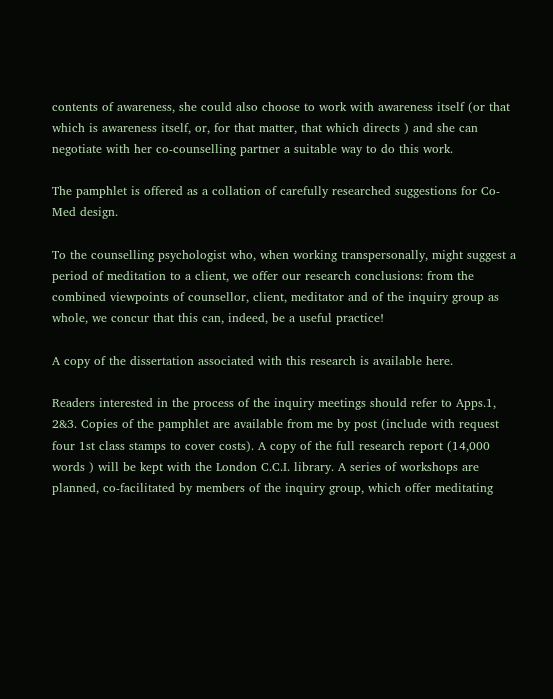contents of awareness, she could also choose to work with awareness itself (or that which is awareness itself, or, for that matter, that which directs ) and she can negotiate with her co-counselling partner a suitable way to do this work.

The pamphlet is offered as a collation of carefully researched suggestions for Co-Med design.

To the counselling psychologist who, when working transpersonally, might suggest a period of meditation to a client, we offer our research conclusions: from the combined viewpoints of counsellor, client, meditator and of the inquiry group as whole, we concur that this can, indeed, be a useful practice!

A copy of the dissertation associated with this research is available here.

Readers interested in the process of the inquiry meetings should refer to Apps.1, 2&3. Copies of the pamphlet are available from me by post (include with request four 1st class stamps to cover costs). A copy of the full research report (14,000 words ) will be kept with the London C.C.I. library. A series of workshops are planned, co-facilitated by members of the inquiry group, which offer meditating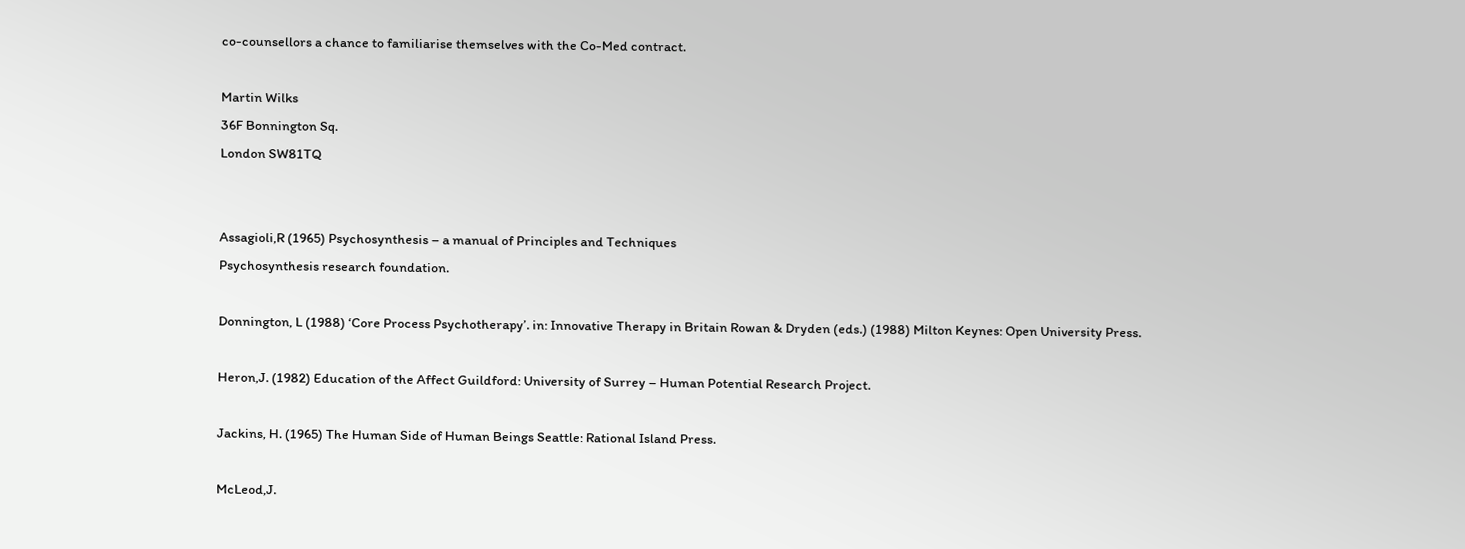co-counsellors a chance to familiarise themselves with the Co-Med contract.

Martin Wilks
36F Bonnington Sq.
London SW81TQ


Assagioli,R (1965) Psychosynthesis – a manual of Principles and Techniques
Psychosynthesis research foundation.

Donnington, L (1988) ‘Core Process Psychotherapy’. in: Innovative Therapy in Britain Rowan & Dryden (eds.) (1988) Milton Keynes: Open University Press.

Heron,J. (1982) Education of the Affect Guildford: University of Surrey – Human Potential Research Project.

Jackins, H. (1965) The Human Side of Human Beings Seattle: Rational Island Press.

McLeod,J.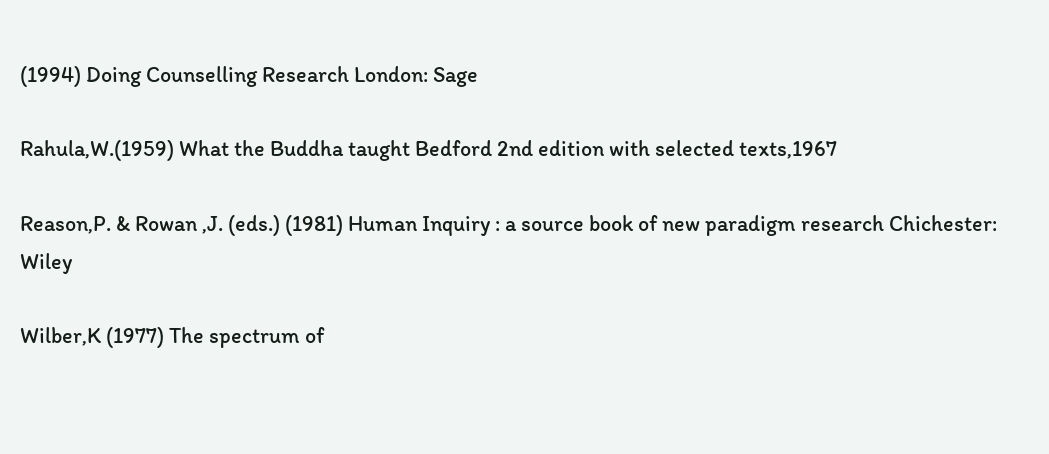(1994) Doing Counselling Research London: Sage

Rahula,W.(1959) What the Buddha taught Bedford 2nd edition with selected texts,1967

Reason,P. & Rowan ,J. (eds.) (1981) Human Inquiry : a source book of new paradigm research Chichester: Wiley

Wilber,K (1977) The spectrum of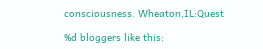consciousness. Wheaton,IL:Quest

%d bloggers like this: